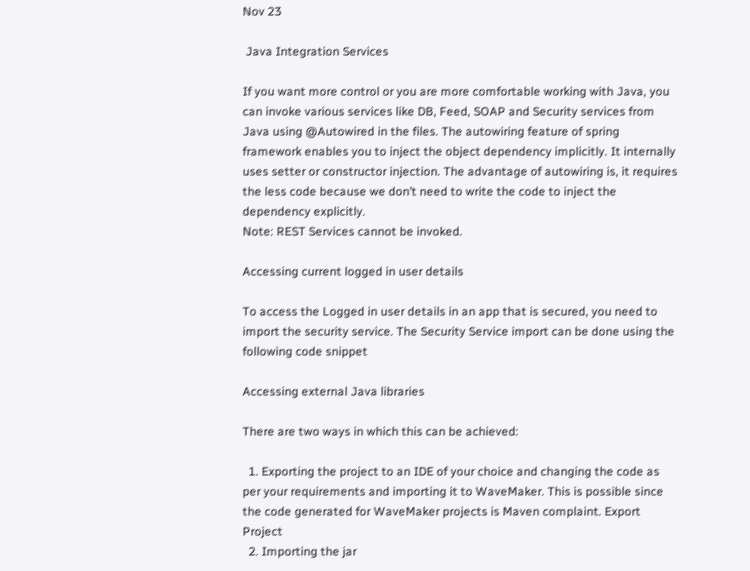Nov 23

 Java Integration Services

If you want more control or you are more comfortable working with Java, you can invoke various services like DB, Feed, SOAP and Security services from Java using @Autowired in the files. The autowiring feature of spring framework enables you to inject the object dependency implicitly. It internally uses setter or constructor injection. The advantage of autowiring is, it requires the less code because we don’t need to write the code to inject the dependency explicitly.
Note: REST Services cannot be invoked.

Accessing current logged in user details

To access the Logged in user details in an app that is secured, you need to import the security service. The Security Service import can be done using the following code snippet

Accessing external Java libraries

There are two ways in which this can be achieved:

  1. Exporting the project to an IDE of your choice and changing the code as per your requirements and importing it to WaveMaker. This is possible since the code generated for WaveMaker projects is Maven complaint. Export Project
  2. Importing the jar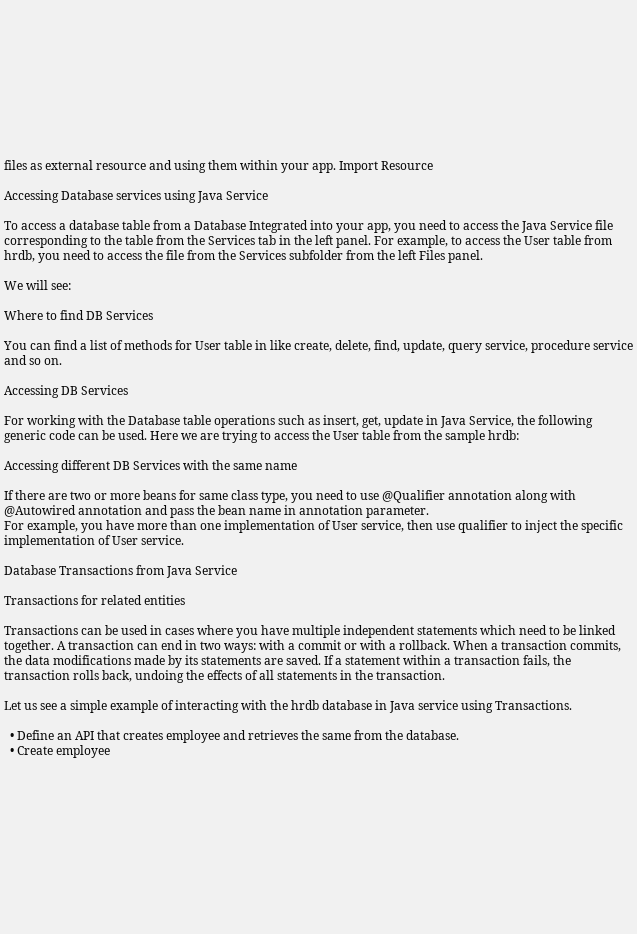files as external resource and using them within your app. Import Resource

Accessing Database services using Java Service

To access a database table from a Database Integrated into your app, you need to access the Java Service file corresponding to the table from the Services tab in the left panel. For example, to access the User table from hrdb, you need to access the file from the Services subfolder from the left Files panel.

We will see:

Where to find DB Services

You can find a list of methods for User table in like create, delete, find, update, query service, procedure service and so on.

Accessing DB Services

For working with the Database table operations such as insert, get, update in Java Service, the following generic code can be used. Here we are trying to access the User table from the sample hrdb:

Accessing different DB Services with the same name

If there are two or more beans for same class type, you need to use @Qualifier annotation along with @Autowired annotation and pass the bean name in annotation parameter.
For example, you have more than one implementation of User service, then use qualifier to inject the specific implementation of User service.

Database Transactions from Java Service

Transactions for related entities

Transactions can be used in cases where you have multiple independent statements which need to be linked together. A transaction can end in two ways: with a commit or with a rollback. When a transaction commits, the data modifications made by its statements are saved. If a statement within a transaction fails, the transaction rolls back, undoing the effects of all statements in the transaction.

Let us see a simple example of interacting with the hrdb database in Java service using Transactions.

  • Define an API that creates employee and retrieves the same from the database.
  • Create employee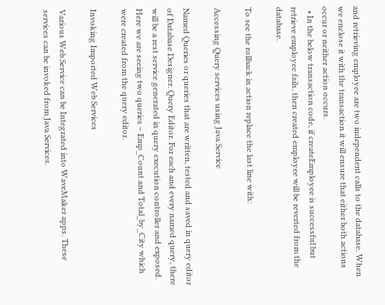and retrieving employee are two independent calls to the database. When we enclose it with the transaction it will ensure that either both actions occur or neither action occurs.
  • In the below transaction code, if createEmployee is successful but retrieve employee fails, then created employee will be reverted from the database.

To see the rollback in action replace the last line with:

Accessing Query services using Java Service

Named Queries or queries that are written, tested and saved in query editor of Database Designer. Query Editor. For each and every named query, there will be a rest service generated in query execution controller and exposed. Here we are seeing two queries – Emp_Count and Total_by_City which were created from the query editor.

Invoking Imported Web Services

Various Web Service can be Integrated into WaveMaker apps. These services can be invoked from Java Services.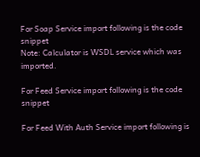For Soap Service import following is the code snippet
Note: Calculator is WSDL service which was imported.

For Feed Service import following is the code snippet

For Feed With Auth Service import following is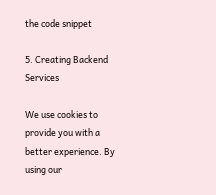the code snippet

5. Creating Backend Services

We use cookies to provide you with a better experience. By using our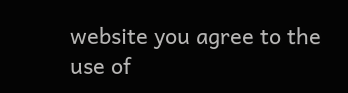website you agree to the use of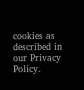cookies as described in our Privacy Policy.